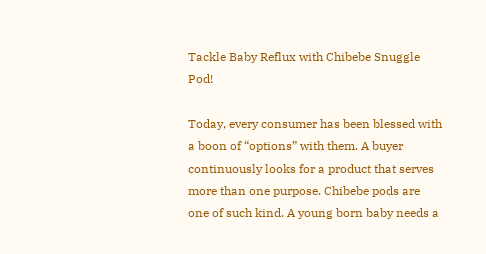Tackle Baby Reflux with Chibebe Snuggle Pod!

Today, every consumer has been blessed with a boon of “options” with them. A buyer continuously looks for a product that serves more than one purpose. Chibebe pods are one of such kind. A young born baby needs a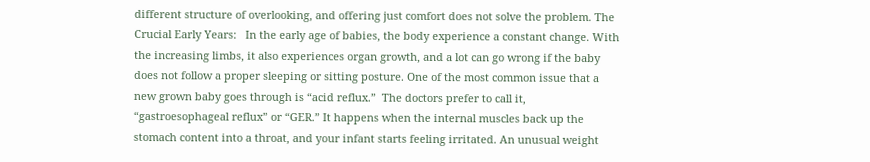different structure of overlooking, and offering just comfort does not solve the problem. The Crucial Early Years:   In the early age of babies, the body experience a constant change. With the increasing limbs, it also experiences organ growth, and a lot can go wrong if the baby does not follow a proper sleeping or sitting posture. One of the most common issue that a new grown baby goes through is “acid reflux.”  The doctors prefer to call it, “gastroesophageal reflux” or “GER.” It happens when the internal muscles back up the stomach content into a throat, and your infant starts feeling irritated. An unusual weight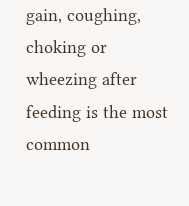gain, coughing, choking or wheezing after feeding is the most common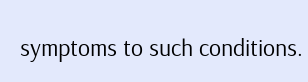symptoms to such conditions.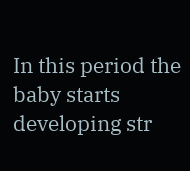In this period the baby starts developing str